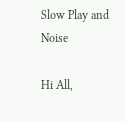Slow Play and Noise

Hi All,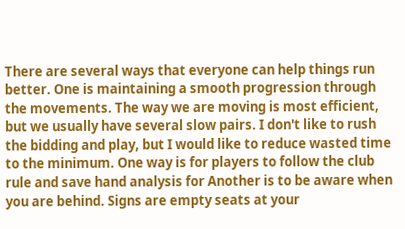There are several ways that everyone can help things run better. One is maintaining a smooth progression through the movements. The way we are moving is most efficient, but we usually have several slow pairs. I don't like to rush the bidding and play, but I would like to reduce wasted time to the minimum. One way is for players to follow the club rule and save hand analysis for Another is to be aware when you are behind. Signs are empty seats at your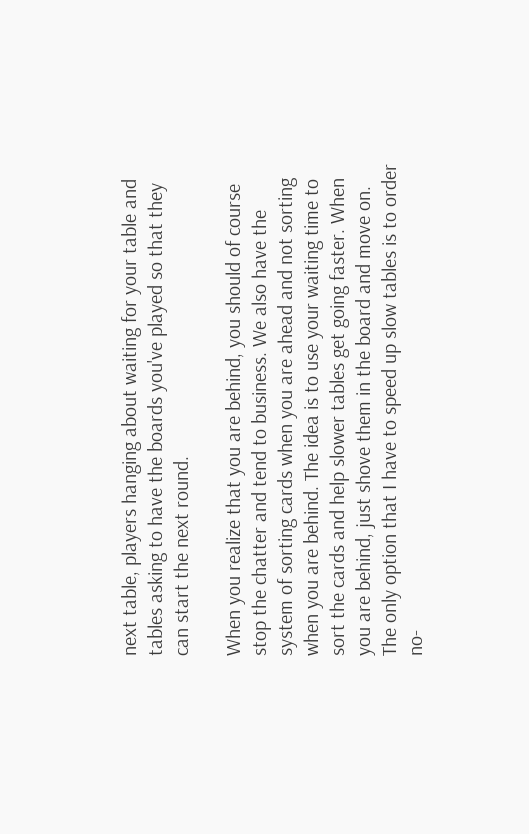next table, players hanging about waiting for your table and tables asking to have the boards you've played so that they can start the next round.

When you realize that you are behind, you should of course stop the chatter and tend to business. We also have the system of sorting cards when you are ahead and not sorting when you are behind. The idea is to use your waiting time to sort the cards and help slower tables get going faster. When you are behind, just shove them in the board and move on. The only option that I have to speed up slow tables is to order no-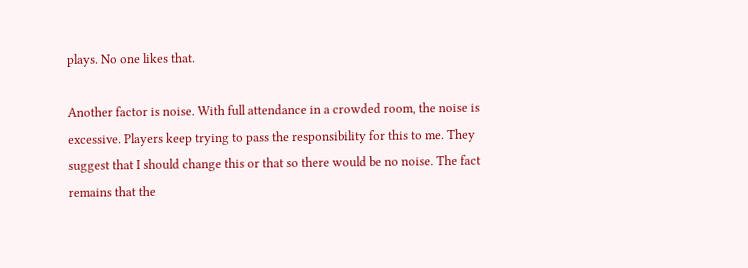plays. No one likes that.

Another factor is noise. With full attendance in a crowded room, the noise is excessive. Players keep trying to pass the responsibility for this to me. They suggest that I should change this or that so there would be no noise. The fact remains that the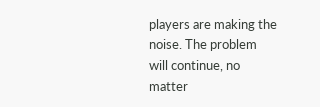players are making the noise. The problem will continue, no matter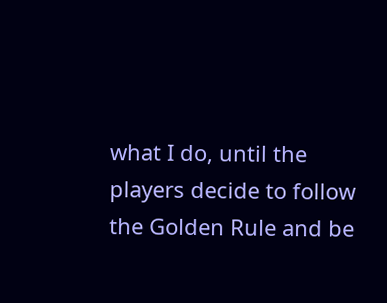what I do, until the players decide to follow the Golden Rule and be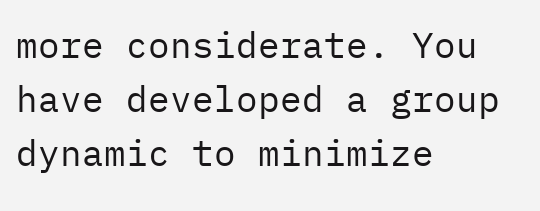more considerate. You have developed a group dynamic to minimize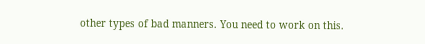other types of bad manners. You need to work on this.